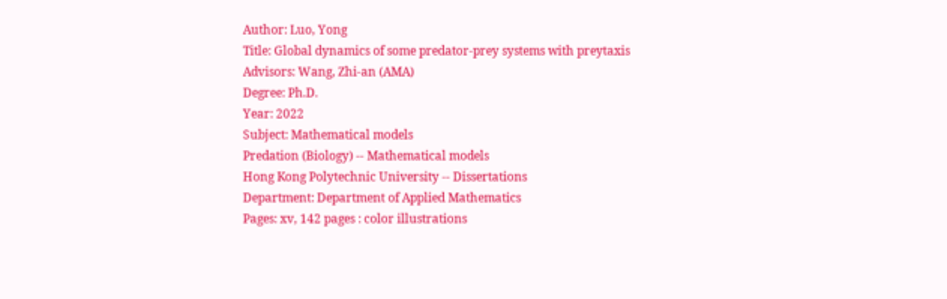Author: Luo, Yong
Title: Global dynamics of some predator-prey systems with preytaxis
Advisors: Wang, Zhi-an (AMA)
Degree: Ph.D.
Year: 2022
Subject: Mathematical models
Predation (Biology) -- Mathematical models
Hong Kong Polytechnic University -- Dissertations
Department: Department of Applied Mathematics
Pages: xv, 142 pages : color illustrations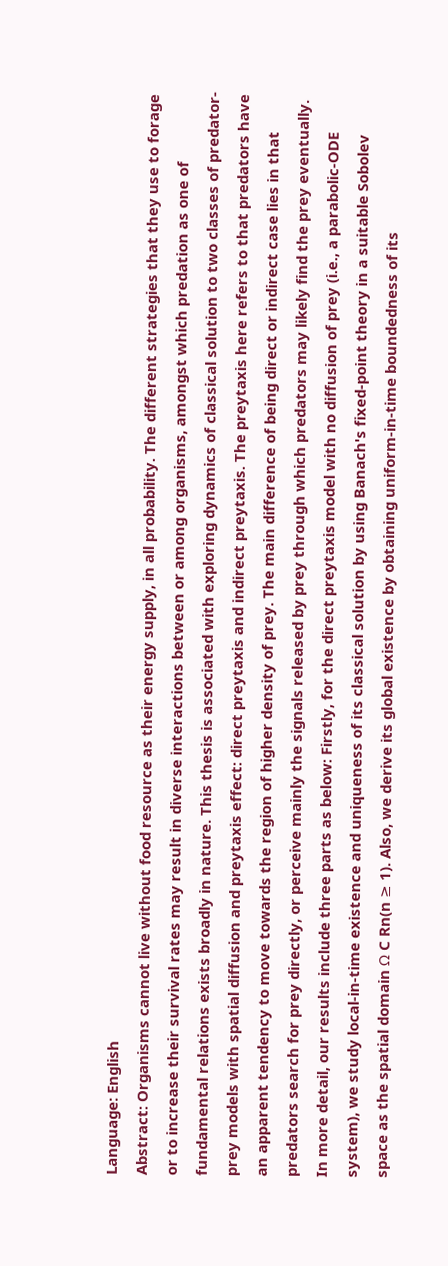Language: English
Abstract: Organisms cannot live without food resource as their energy supply, in all probability. The different strategies that they use to forage or to increase their survival rates may result in diverse interactions between or among organisms, amongst which predation as one of fundamental relations exists broadly in nature. This thesis is associated with exploring dynamics of classical solution to two classes of predator-prey models with spatial diffusion and preytaxis effect: direct preytaxis and indirect preytaxis. The preytaxis here refers to that predators have an apparent tendency to move towards the region of higher density of prey. The main difference of being direct or indirect case lies in that predators search for prey directly, or perceive mainly the signals released by prey through which predators may likely find the prey eventually.
In more detail, our results include three parts as below: Firstly, for the direct preytaxis model with no diffusion of prey (i.e., a parabolic-ODE system), we study local-in-time existence and uniqueness of its classical solution by using Banach's fixed-point theory in a suitable Sobolev space as the spatial domain Ω C Rn(n ≥ 1). Also, we derive its global existence by obtaining uniform-in-time boundedness of its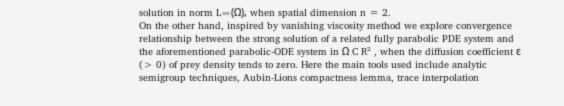solution in norm L∞(Ω), when spatial dimension n = 2.
On the other hand, inspired by vanishing viscosity method we explore convergence relationship between the strong solution of a related fully parabolic PDE system and the aforementioned parabolic-ODE system in Ω C R² , when the diffusion coefficient ε (> 0) of prey density tends to zero. Here the main tools used include analytic semigroup techniques, Aubin-Lions compactness lemma, trace interpolation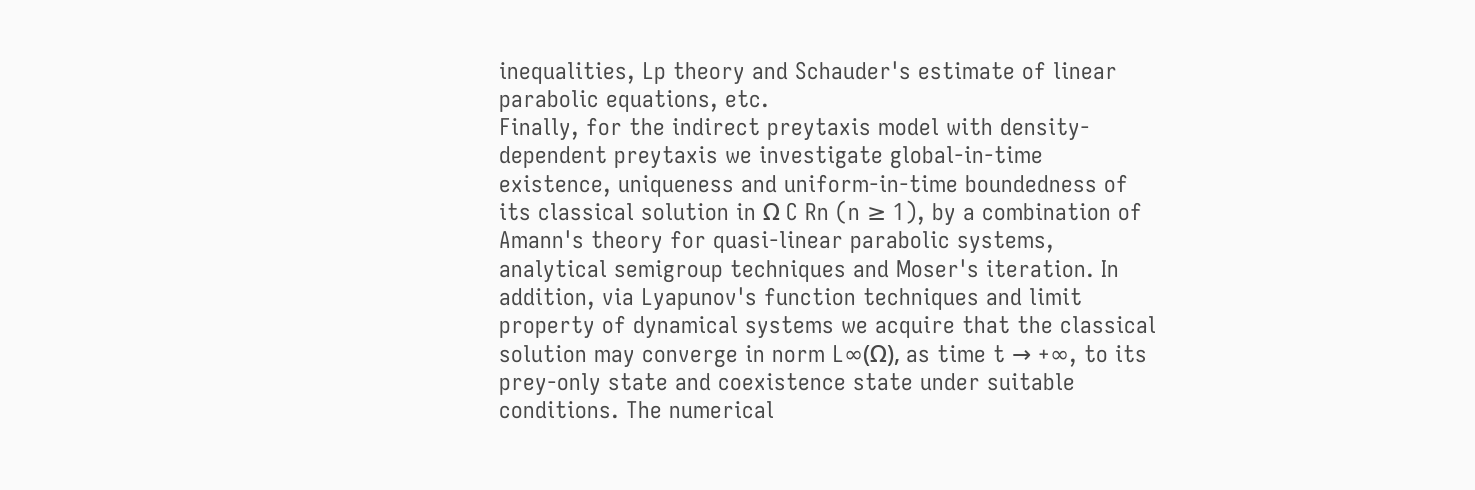inequalities, Lp theory and Schauder's estimate of linear parabolic equations, etc.
Finally, for the indirect preytaxis model with density-dependent preytaxis we investigate global-in-time existence, uniqueness and uniform-in-time boundedness of its classical solution in Ω C Rn (n ≥ 1), by a combination of Amann's theory for quasi-linear parabolic systems, analytical semigroup techniques and Moser's iteration. In addition, via Lyapunov's function techniques and limit property of dynamical systems we acquire that the classical solution may converge in norm L∞(Ω), as time t → +∞, to its prey-only state and coexistence state under suitable conditions. The numerical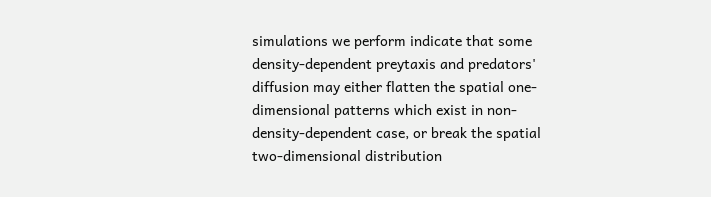simulations we perform indicate that some density-dependent preytaxis and predators' diffusion may either flatten the spatial one-dimensional patterns which exist in non-density-dependent case, or break the spatial two-dimensional distribution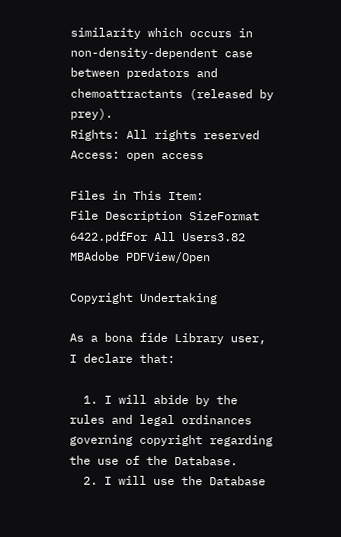similarity which occurs in non-density-dependent case between predators and chemoattractants (released by prey).
Rights: All rights reserved
Access: open access

Files in This Item:
File Description SizeFormat
6422.pdfFor All Users3.82 MBAdobe PDFView/Open

Copyright Undertaking

As a bona fide Library user, I declare that:

  1. I will abide by the rules and legal ordinances governing copyright regarding the use of the Database.
  2. I will use the Database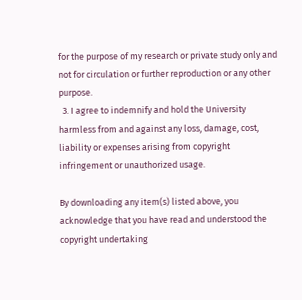for the purpose of my research or private study only and not for circulation or further reproduction or any other purpose.
  3. I agree to indemnify and hold the University harmless from and against any loss, damage, cost, liability or expenses arising from copyright infringement or unauthorized usage.

By downloading any item(s) listed above, you acknowledge that you have read and understood the copyright undertaking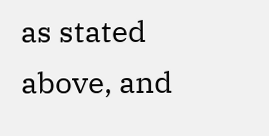as stated above, and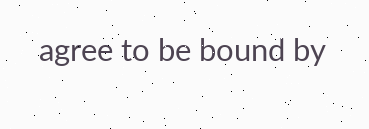agree to be bound by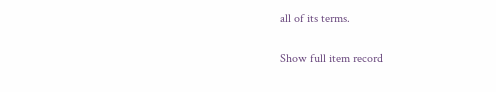all of its terms.

Show full item record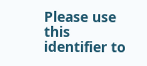Please use this identifier to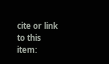cite or link to this item: